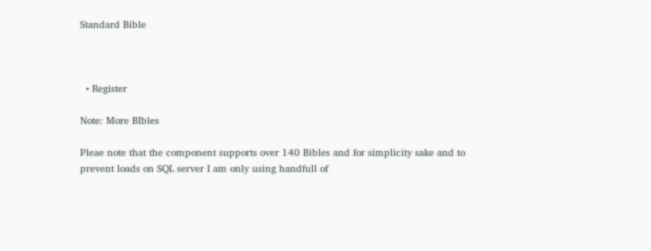Standard Bible



  • Register

Note: More BIbles

Pleae note that the component supports over 140 Bibles and for simplicity sake and to prevent loads on SQL server I am only using handfull of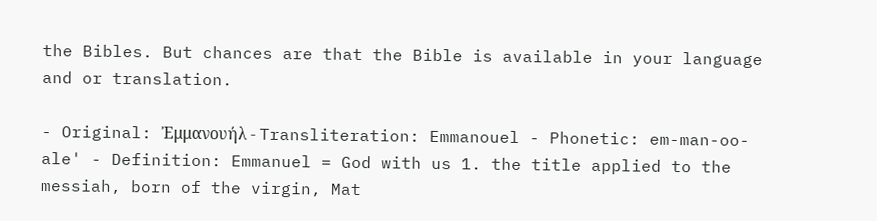the Bibles. But chances are that the Bible is available in your language and or translation.

- Original: Ἐμμανουήλ - Transliteration: Emmanouel - Phonetic: em-man-oo-ale' - Definition: Emmanuel = God with us 1. the title applied to the messiah, born of the virgin, Mat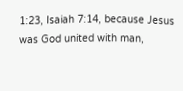1:23, Isaiah 7:14, because Jesus was God united with man,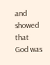and showed that God was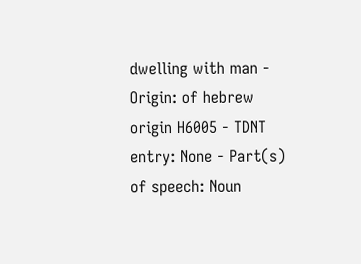dwelling with man - Origin: of hebrew origin H6005 - TDNT entry: None - Part(s) of speech: Noun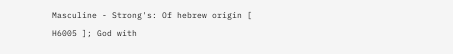Masculine - Strong's: Of hebrew origin [ H6005 ]; God with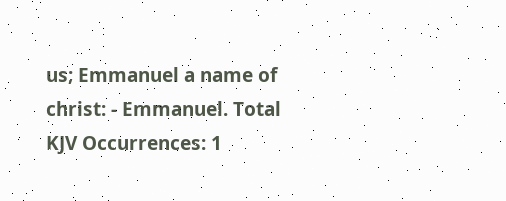us; Emmanuel a name of christ: - Emmanuel. Total KJV Occurrences: 1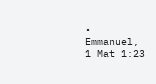• Emmanuel, 1 Mat 1:23